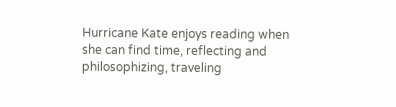Hurricane Kate enjoys reading when she can find time, reflecting and philosophizing, traveling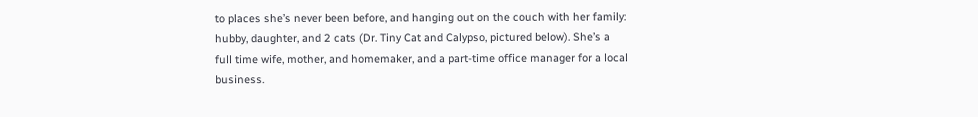to places she’s never been before, and hanging out on the couch with her family: hubby, daughter, and 2 cats (Dr. Tiny Cat and Calypso, pictured below). She’s a full time wife, mother, and homemaker, and a part-time office manager for a local business.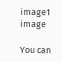image1 image

You can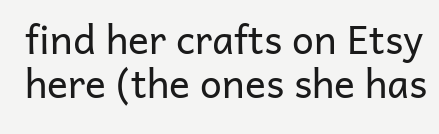find her crafts on Etsy here (the ones she has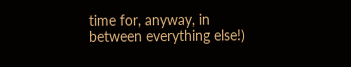time for, anyway, in between everything else!)